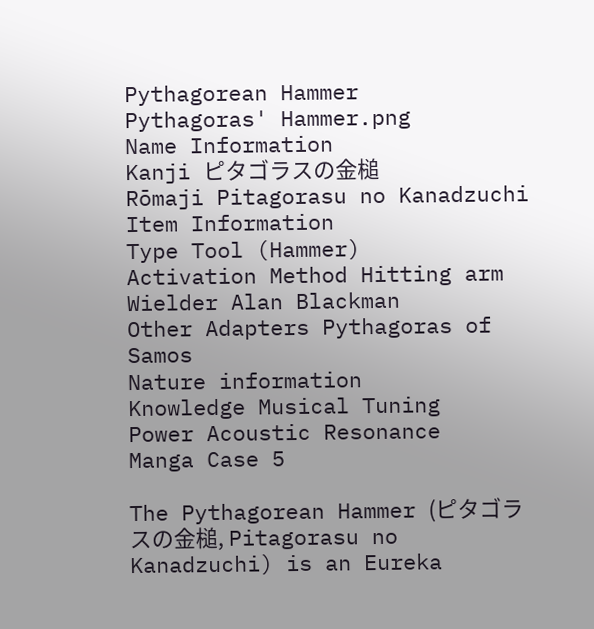Pythagorean Hammer
Pythagoras' Hammer.png
Name Information
Kanji ピタゴラスの金槌
Rōmaji Pitagorasu no Kanadzuchi
Item Information
Type Tool (Hammer)
Activation Method Hitting arm
Wielder Alan Blackman
Other Adapters Pythagoras of Samos
Nature information
Knowledge Musical Tuning
Power Acoustic Resonance
Manga Case 5

The Pythagorean Hammer (ピタゴラスの金槌, Pitagorasu no Kanadzuchi) is an Eureka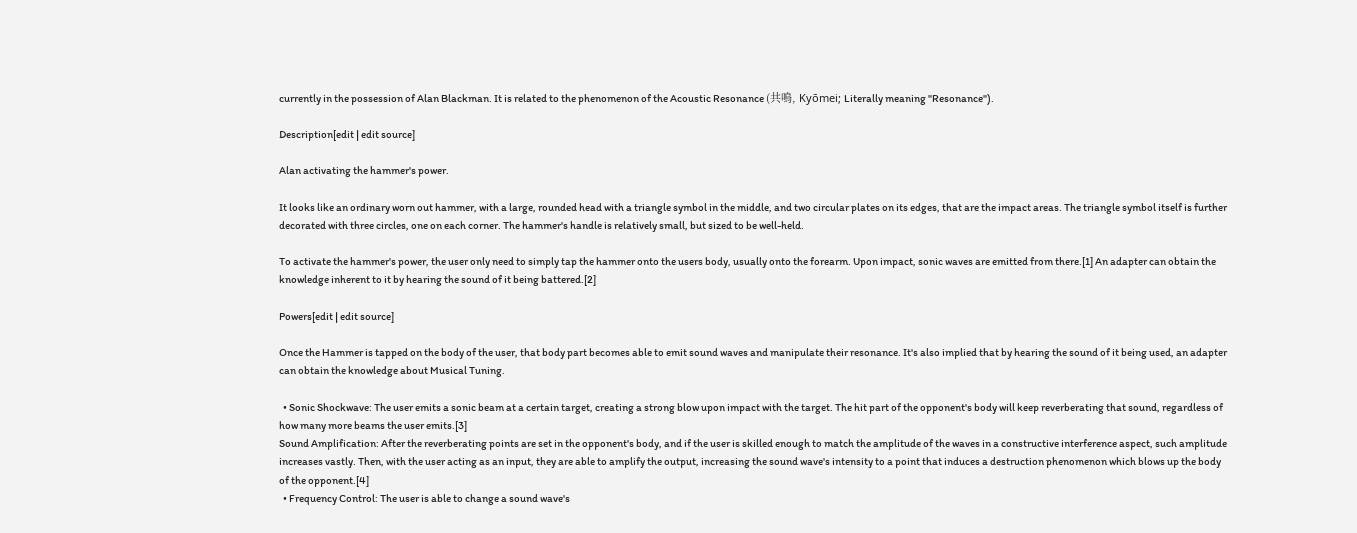currently in the possession of Alan Blackman. It is related to the phenomenon of the Acoustic Resonance (共鳴, Kyōmei; Literally meaning "Resonance").

Description[edit | edit source]

Alan activating the hammer's power.

It looks like an ordinary worn out hammer, with a large, rounded head with a triangle symbol in the middle, and two circular plates on its edges, that are the impact areas. The triangle symbol itself is further decorated with three circles, one on each corner. The hammer's handle is relatively small, but sized to be well-held.

To activate the hammer's power, the user only need to simply tap the hammer onto the users body, usually onto the forearm. Upon impact, sonic waves are emitted from there.[1] An adapter can obtain the knowledge inherent to it by hearing the sound of it being battered.[2]

Powers[edit | edit source]

Once the Hammer is tapped on the body of the user, that body part becomes able to emit sound waves and manipulate their resonance. It's also implied that by hearing the sound of it being used, an adapter can obtain the knowledge about Musical Tuning.

  • Sonic Shockwave: The user emits a sonic beam at a certain target, creating a strong blow upon impact with the target. The hit part of the opponent's body will keep reverberating that sound, regardless of how many more beams the user emits.[3]
Sound Amplification: After the reverberating points are set in the opponent's body, and if the user is skilled enough to match the amplitude of the waves in a constructive interference aspect, such amplitude increases vastly. Then, with the user acting as an input, they are able to amplify the output, increasing the sound wave's intensity to a point that induces a destruction phenomenon which blows up the body of the opponent.[4]
  • Frequency Control: The user is able to change a sound wave's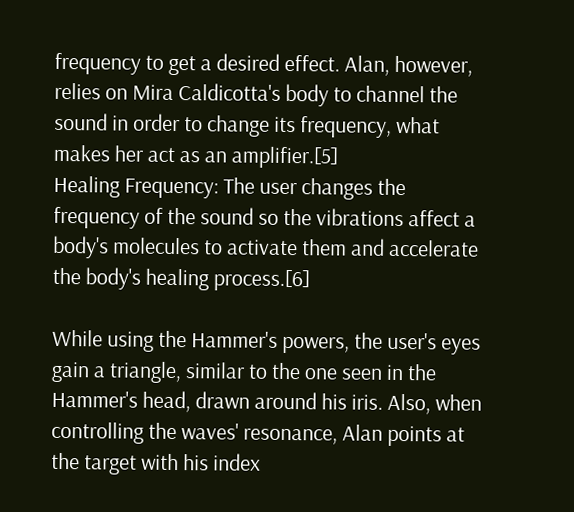frequency to get a desired effect. Alan, however, relies on Mira Caldicotta's body to channel the sound in order to change its frequency, what makes her act as an amplifier.[5]
Healing Frequency: The user changes the frequency of the sound so the vibrations affect a body's molecules to activate them and accelerate the body's healing process.[6]

While using the Hammer's powers, the user's eyes gain a triangle, similar to the one seen in the Hammer's head, drawn around his iris. Also, when controlling the waves' resonance, Alan points at the target with his index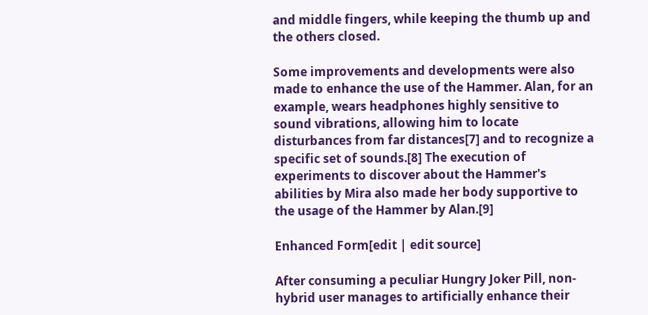and middle fingers, while keeping the thumb up and the others closed.

Some improvements and developments were also made to enhance the use of the Hammer. Alan, for an example, wears headphones highly sensitive to sound vibrations, allowing him to locate disturbances from far distances[7] and to recognize a specific set of sounds.[8] The execution of experiments to discover about the Hammer's abilities by Mira also made her body supportive to the usage of the Hammer by Alan.[9]

Enhanced Form[edit | edit source]

After consuming a peculiar Hungry Joker Pill, non-hybrid user manages to artificially enhance their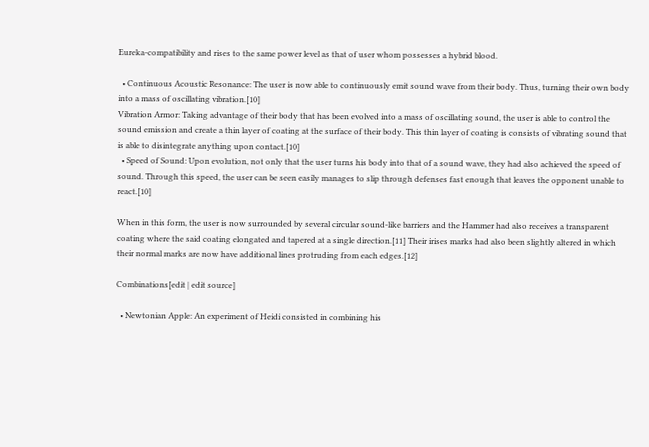Eureka-compatibility and rises to the same power level as that of user whom possesses a hybrid blood.

  • Continuous Acoustic Resonance: The user is now able to continuously emit sound wave from their body. Thus, turning their own body into a mass of oscillating vibration.[10]
Vibration Armor: Taking advantage of their body that has been evolved into a mass of oscillating sound, the user is able to control the sound emission and create a thin layer of coating at the surface of their body. This thin layer of coating is consists of vibrating sound that is able to disintegrate anything upon contact.[10]
  • Speed of Sound: Upon evolution, not only that the user turns his body into that of a sound wave, they had also achieved the speed of sound. Through this speed, the user can be seen easily manages to slip through defenses fast enough that leaves the opponent unable to react.[10]

When in this form, the user is now surrounded by several circular sound-like barriers and the Hammer had also receives a transparent coating where the said coating elongated and tapered at a single direction.[11] Their irises marks had also been slightly altered in which their normal marks are now have additional lines protruding from each edges.[12]

Combinations[edit | edit source]

  • Newtonian Apple: An experiment of Heidi consisted in combining his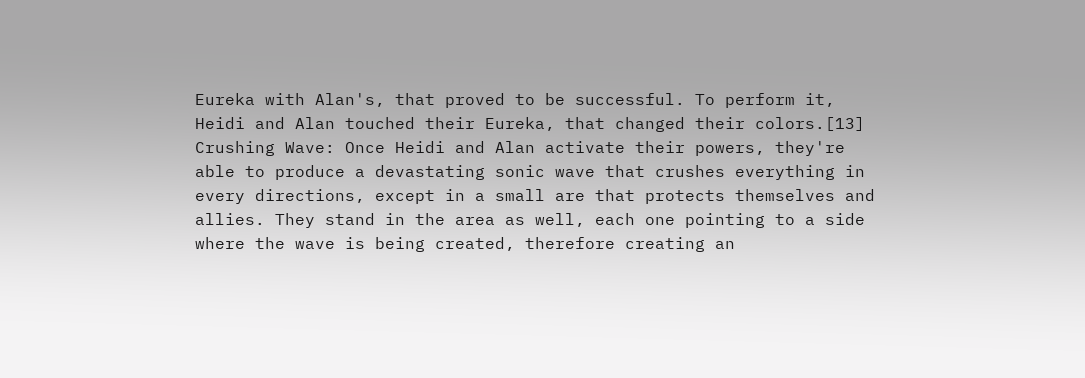Eureka with Alan's, that proved to be successful. To perform it, Heidi and Alan touched their Eureka, that changed their colors.[13]
Crushing Wave: Once Heidi and Alan activate their powers, they're able to produce a devastating sonic wave that crushes everything in every directions, except in a small are that protects themselves and allies. They stand in the area as well, each one pointing to a side where the wave is being created, therefore creating an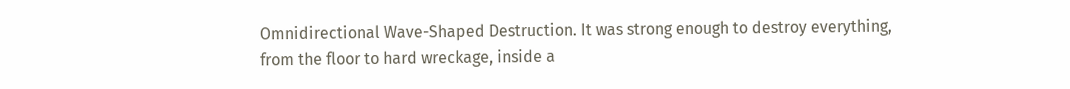Omnidirectional Wave-Shaped Destruction. It was strong enough to destroy everything, from the floor to hard wreckage, inside a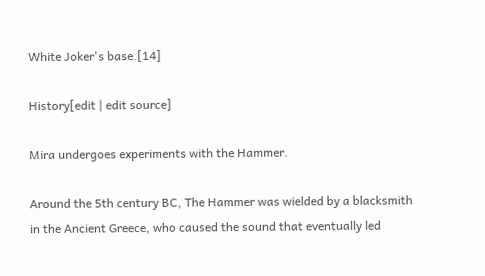White Joker's base.[14]

History[edit | edit source]

Mira undergoes experiments with the Hammer.

Around the 5th century BC, The Hammer was wielded by a blacksmith in the Ancient Greece, who caused the sound that eventually led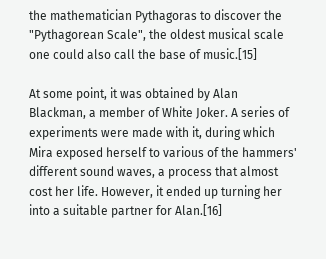the mathematician Pythagoras to discover the "Pythagorean Scale", the oldest musical scale one could also call the base of music.[15]

At some point, it was obtained by Alan Blackman, a member of White Joker. A series of experiments were made with it, during which Mira exposed herself to various of the hammers' different sound waves, a process that almost cost her life. However, it ended up turning her into a suitable partner for Alan.[16]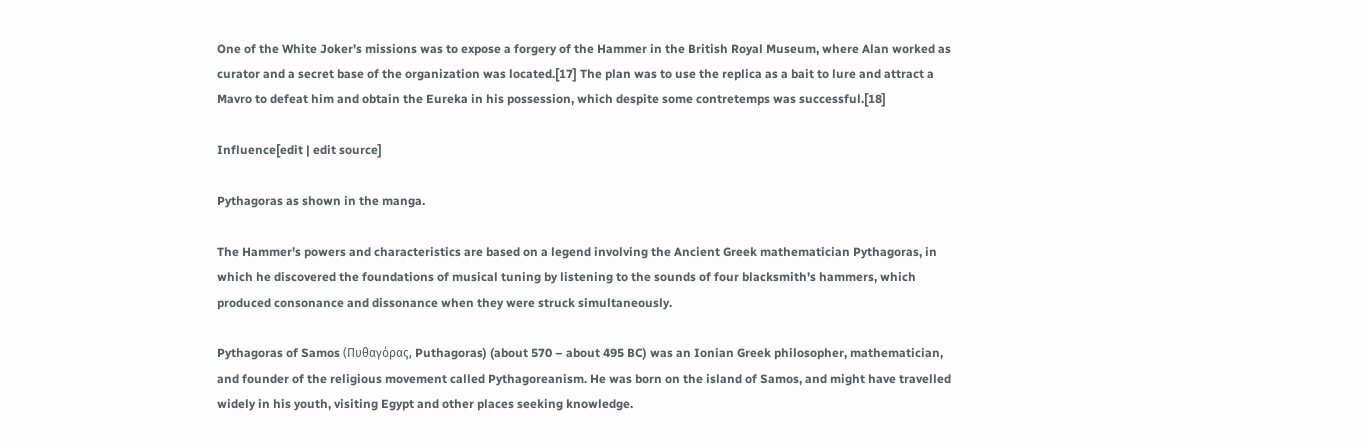One of the White Joker's missions was to expose a forgery of the Hammer in the British Royal Museum, where Alan worked as curator and a secret base of the organization was located.[17] The plan was to use the replica as a bait to lure and attract a Mavro to defeat him and obtain the Eureka in his possession, which despite some contretemps was successful.[18]

Influence[edit | edit source]

Pythagoras as shown in the manga.

The Hammer's powers and characteristics are based on a legend involving the Ancient Greek mathematician Pythagoras, in which he discovered the foundations of musical tuning by listening to the sounds of four blacksmith's hammers, which produced consonance and dissonance when they were struck simultaneously.

Pythagoras of Samos (Πυθαγόρας, Puthagoras) (about 570 – about 495 BC) was an Ionian Greek philosopher, mathematician, and founder of the religious movement called Pythagoreanism. He was born on the island of Samos, and might have travelled widely in his youth, visiting Egypt and other places seeking knowledge.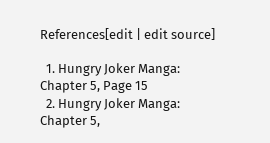References[edit | edit source]

  1. Hungry Joker Manga: Chapter 5, Page 15
  2. Hungry Joker Manga: Chapter 5,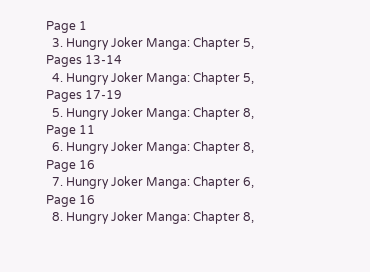Page 1
  3. Hungry Joker Manga: Chapter 5, Pages 13-14
  4. Hungry Joker Manga: Chapter 5, Pages 17-19
  5. Hungry Joker Manga: Chapter 8, Page 11
  6. Hungry Joker Manga: Chapter 8, Page 16
  7. Hungry Joker Manga: Chapter 6, Page 16
  8. Hungry Joker Manga: Chapter 8,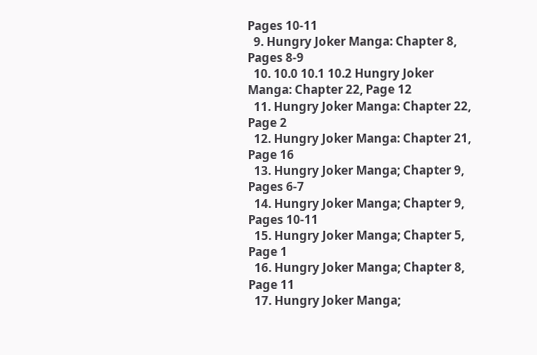Pages 10-11
  9. Hungry Joker Manga: Chapter 8, Pages 8-9
  10. 10.0 10.1 10.2 Hungry Joker Manga: Chapter 22, Page 12
  11. Hungry Joker Manga: Chapter 22, Page 2
  12. Hungry Joker Manga: Chapter 21, Page 16
  13. Hungry Joker Manga; Chapter 9, Pages 6-7
  14. Hungry Joker Manga; Chapter 9, Pages 10-11
  15. Hungry Joker Manga; Chapter 5, Page 1
  16. Hungry Joker Manga; Chapter 8, Page 11
  17. Hungry Joker Manga;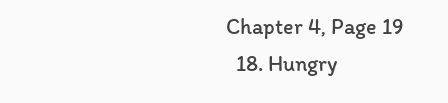Chapter 4, Page 19
  18. Hungry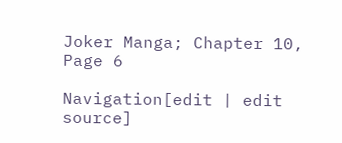Joker Manga; Chapter 10, Page 6

Navigation[edit | edit source]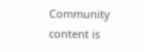Community content is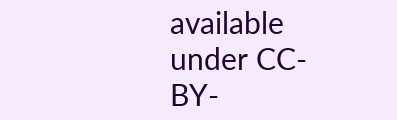available under CC-BY-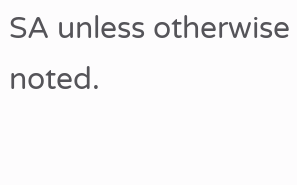SA unless otherwise noted.